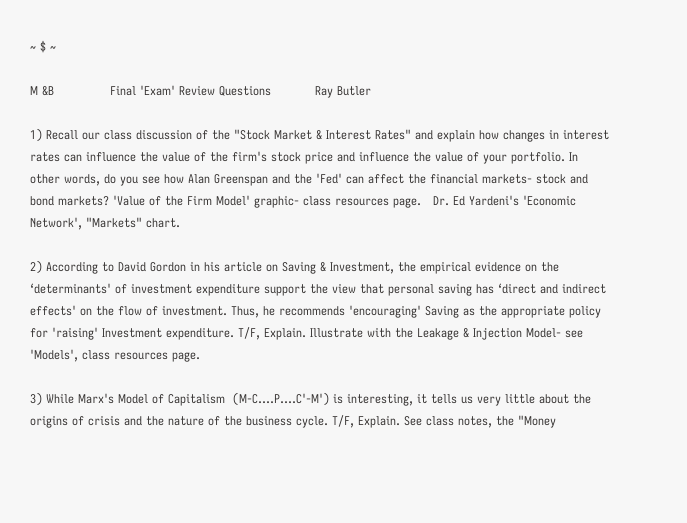~ $ ~

M &B              Final 'Exam' Review Questions           Ray Butler

1) Recall our class discussion of the "Stock Market & Interest Rates" and explain how changes in interest rates can influence the value of the firm's stock price and influence the value of your portfolio. In other words, do you see how Alan Greenspan and the 'Fed' can affect the financial markets- stock and bond markets? 'Value of the Firm Model' graphic- class resources page.   Dr. Ed Yardeni's 'Economic Network', "Markets" chart.

2) According to David Gordon in his article on Saving & Investment, the empirical evidence on the ‘determinants' of investment expenditure support the view that personal saving has ‘direct and indirect effects' on the flow of investment. Thus, he recommends 'encouraging' Saving as the appropriate policy for 'raising' Investment expenditure. T/F, Explain. Illustrate with the Leakage & Injection Model- see 'Models', class resources page.

3) While Marx's Model of Capitalism  (M-C....P....C'-M') is interesting, it tells us very little about the origins of crisis and the nature of the business cycle. T/F, Explain. See class notes, the "Money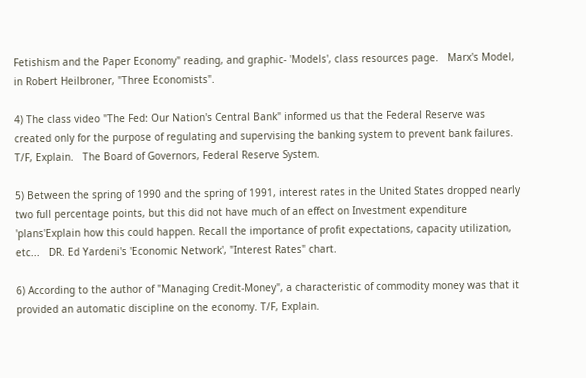Fetishism and the Paper Economy" reading, and graphic- 'Models', class resources page.   Marx's Model, in Robert Heilbroner, "Three Economists".

4) The class video "The Fed: Our Nation's Central Bank" informed us that the Federal Reserve was created only for the purpose of regulating and supervising the banking system to prevent bank failures. T/F, Explain.   The Board of Governors, Federal Reserve System.

5) Between the spring of 1990 and the spring of 1991, interest rates in the United States dropped nearly two full percentage points, but this did not have much of an effect on Investment expenditure 'plans'Explain how this could happen. Recall the importance of profit expectations, capacity utilization, etc...   DR. Ed Yardeni's 'Economic Network', "Interest Rates" chart.

6) According to the author of "Managing Credit-Money", a characteristic of commodity money was that it provided an automatic discipline on the economy. T/F, Explain.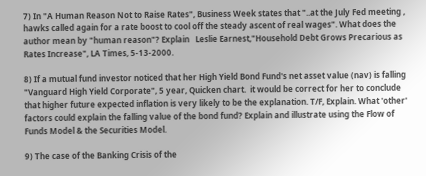7) In "A Human Reason Not to Raise Rates", Business Week states that "..at the July Fed meeting , hawks called again for a rate boost to cool off the steady ascent of real wages". What does the author mean by "human reason"? Explain   Leslie Earnest,"Household Debt Grows Precarious as Rates Increase", LA Times, 5-13-2000.

8) If a mutual fund investor noticed that her High Yield Bond Fund's net asset value (nav) is falling   "Vanguard High Yield Corporate", 5 year, Quicken chart.  it would be correct for her to conclude that higher future expected inflation is very likely to be the explanation. T/F, Explain. What 'other' factors could explain the falling value of the bond fund? Explain and illustrate using the Flow of Funds Model & the Securities Model.

9) The case of the Banking Crisis of the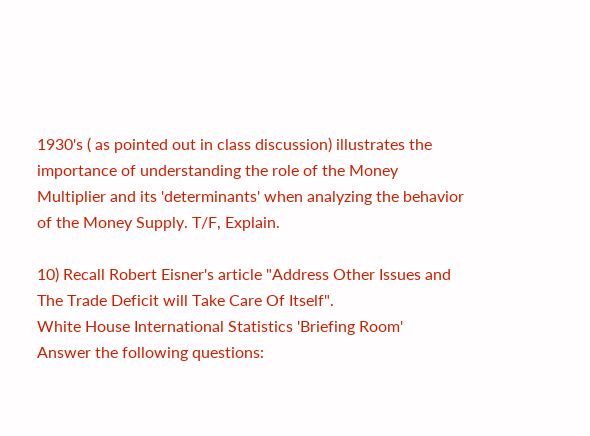1930's ( as pointed out in class discussion) illustrates the importance of understanding the role of the Money Multiplier and its 'determinants' when analyzing the behavior of the Money Supply. T/F, Explain.

10) Recall Robert Eisner's article "Address Other Issues and The Trade Deficit will Take Care Of Itself".
White House International Statistics 'Briefing Room'
Answer the following questions: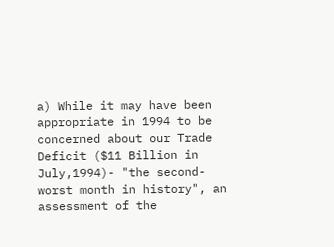a) While it may have been appropriate in 1994 to be concerned about our Trade Deficit ($11 Billion in July,1994)- "the second- worst month in history", an assessment of the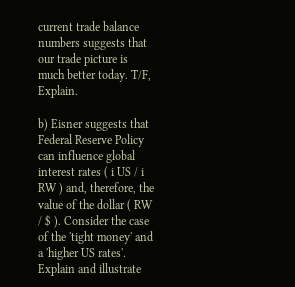current trade balance numbers suggests that our trade picture is much better today. T/F, Explain.

b) Eisner suggests that Federal Reserve Policy can influence global interest rates ( i US / i RW ) and, therefore, the value of the dollar ( RW / $ ). Consider the case of the 'tight money' and a 'higher US rates'. Explain and illustrate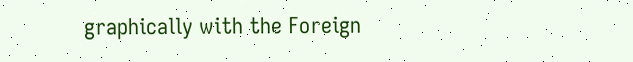graphically with the Foreign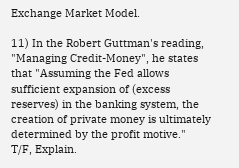Exchange Market Model.

11) In the Robert Guttman's reading, "Managing Credit-Money", he states that "Assuming the Fed allows sufficient expansion of (excess reserves) in the banking system, the creation of private money is ultimately determined by the profit motive."   T/F, Explain.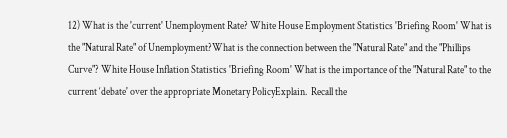12) What is the 'current' Unemployment Rate? White House Employment Statistics 'Briefing Room' What is the "Natural Rate" of Unemployment?What is the connection between the "Natural Rate" and the "Phillips Curve"? White House Inflation Statistics 'Briefing Room' What is the importance of the "Natural Rate" to the current ‘debate' over the appropriate Monetary PolicyExplain.  Recall the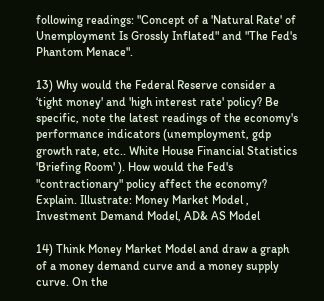following readings: "Concept of a 'Natural Rate' of Unemployment Is Grossly Inflated" and "The Fed's Phantom Menace".

13) Why would the Federal Reserve consider a ‘tight money' and 'high interest rate' policy? Be specific, note the latest readings of the economy's performance indicators (unemployment, gdp growth rate, etc.. White House Financial Statistics 'Briefing Room' ). How would the Fed's "contractionary" policy affect the economy?   Explain. Illustrate: Money Market Model , Investment Demand Model, AD& AS Model

14) Think Money Market Model and draw a graph of a money demand curve and a money supply curve. On the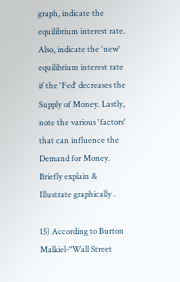graph, indicate the equilibrium interest rate. Also, indicate the 'new' equilibrium interest rate if the 'Fed' decreases the Supply of Money. Lastly, note the various 'factors' that can influence the Demand for Money. Briefly explain & Illustrate graphically .

15) According to Burton Malkiel-"Wall Street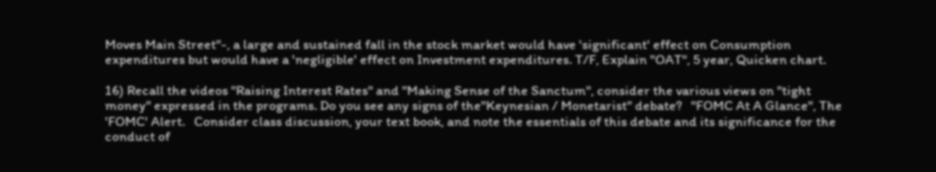Moves Main Street"-, a large and sustained fall in the stock market would have 'significant' effect on Consumption expenditures but would have a 'negligible' effect on Investment expenditures. T/F, Explain "OAT", 5 year, Quicken chart.

16) Recall the videos "Raising Interest Rates" and "Making Sense of the Sanctum", consider the various views on "tight money" expressed in the programs. Do you see any signs of the"Keynesian / Monetarist" debate?   "FOMC At A Glance", The 'FOMC' Alert.   Consider class discussion, your text book, and note the essentials of this debate and its significance for the conduct of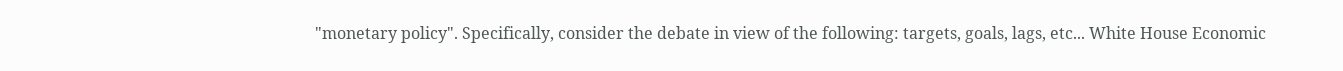"monetary policy". Specifically, consider the debate in view of the following: targets, goals, lags, etc... White House Economic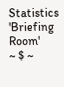Statistics 'Briefing Room'
~ $ ~